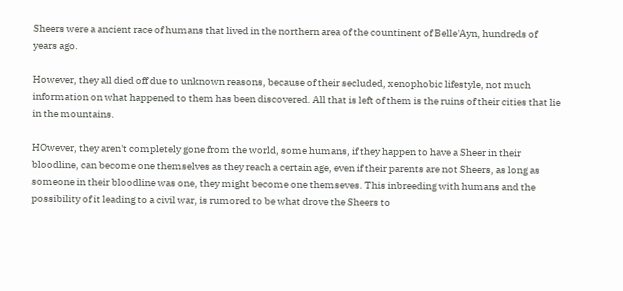Sheers were a ancient race of humans that lived in the northern area of the countinent of Belle'Ayn, hundreds of years ago.

However, they all died off due to unknown reasons, because of their secluded, xenophobic lifestyle, not much information on what happened to them has been discovered. All that is left of them is the ruins of their cities that lie in the mountains.

HOwever, they aren't completely gone from the world, some humans, if they happen to have a Sheer in their bloodline, can become one themselves as they reach a certain age, even if their parents are not Sheers, as long as someone in their bloodline was one, they might become one themseves. This inbreeding with humans and the possibility of it leading to a civil war, is rumored to be what drove the Sheers to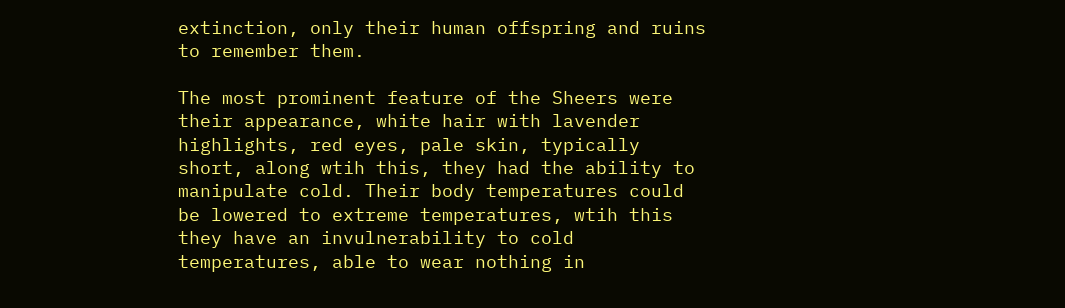extinction, only their human offspring and ruins to remember them.

The most prominent feature of the Sheers were their appearance, white hair with lavender highlights, red eyes, pale skin, typically short, along wtih this, they had the ability to manipulate cold. Their body temperatures could be lowered to extreme temperatures, wtih this they have an invulnerability to cold temperatures, able to wear nothing in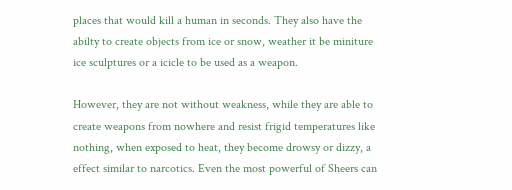places that would kill a human in seconds. They also have the abilty to create objects from ice or snow, weather it be miniture ice sculptures or a icicle to be used as a weapon.

However, they are not without weakness, while they are able to create weapons from nowhere and resist frigid temperatures like nothing, when exposed to heat, they become drowsy or dizzy, a effect similar to narcotics. Even the most powerful of Sheers can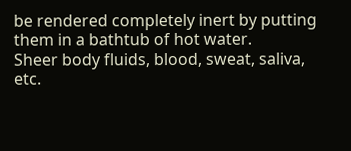be rendered completely inert by putting them in a bathtub of hot water.
Sheer body fluids, blood, sweat, saliva, etc.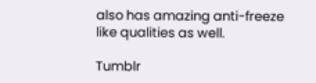also has amazing anti-freeze like qualities as well.

Tumblr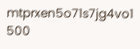mtprxen5o71s7jg4vo1 500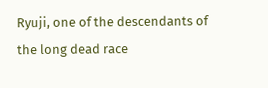Ryuji, one of the descendants of the long dead race